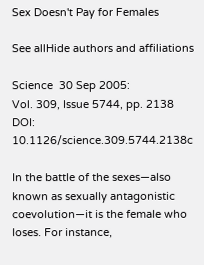Sex Doesn't Pay for Females

See allHide authors and affiliations

Science  30 Sep 2005:
Vol. 309, Issue 5744, pp. 2138
DOI: 10.1126/science.309.5744.2138c

In the battle of the sexes—also known as sexually antagonistic coevolution—it is the female who loses. For instance,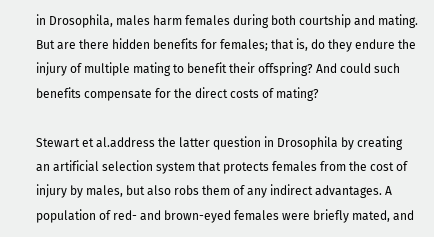in Drosophila, males harm females during both courtship and mating. But are there hidden benefits for females; that is, do they endure the injury of multiple mating to benefit their offspring? And could such benefits compensate for the direct costs of mating?

Stewart et al.address the latter question in Drosophila by creating an artificial selection system that protects females from the cost of injury by males, but also robs them of any indirect advantages. A population of red- and brown-eyed females were briefly mated, and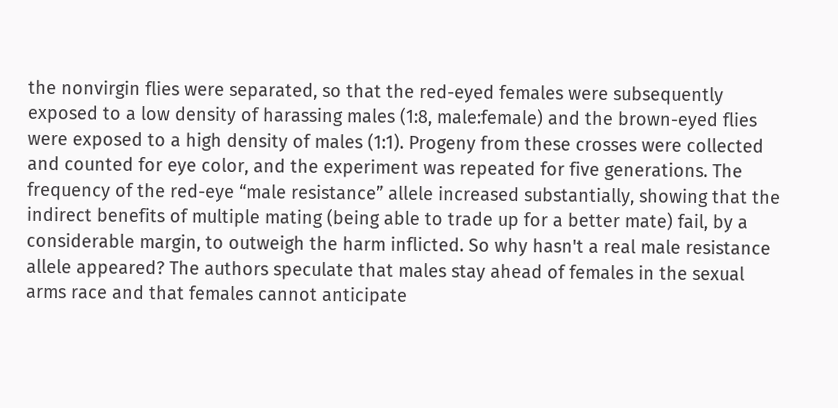the nonvirgin flies were separated, so that the red-eyed females were subsequently exposed to a low density of harassing males (1:8, male:female) and the brown-eyed flies were exposed to a high density of males (1:1). Progeny from these crosses were collected and counted for eye color, and the experiment was repeated for five generations. The frequency of the red-eye “male resistance” allele increased substantially, showing that the indirect benefits of multiple mating (being able to trade up for a better mate) fail, by a considerable margin, to outweigh the harm inflicted. So why hasn't a real male resistance allele appeared? The authors speculate that males stay ahead of females in the sexual arms race and that females cannot anticipate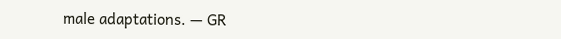male adaptations. — GR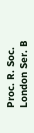Proc. R. Soc. London Ser. B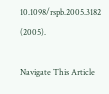10.1098/rspb.2005.3182 (2005).

Navigate This Article